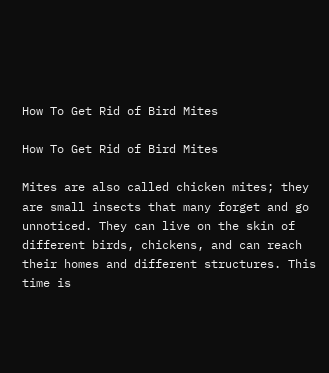How To Get Rid of Bird Mites

How To Get Rid of Bird Mites

Mites are also called chicken mites; they are small insects that many forget and go unnoticed. They can live on the skin of different birds, chickens, and can reach their homes and different structures. This time is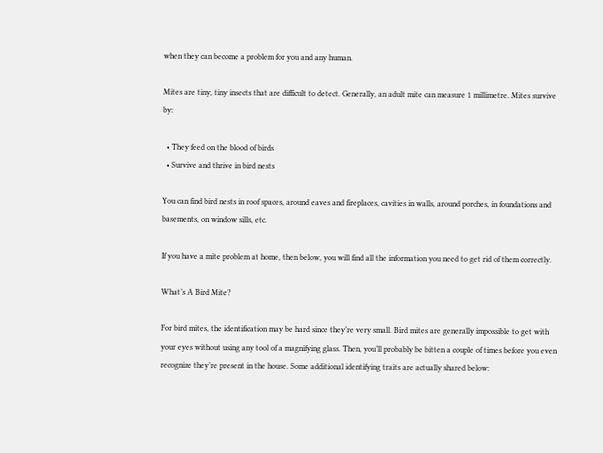when they can become a problem for you and any human.

Mites are tiny, tiny insects that are difficult to detect. Generally, an adult mite can measure 1 millimetre. Mites survive by:

  • They feed on the blood of birds
  • Survive and thrive in bird nests

You can find bird nests in roof spaces, around eaves and fireplaces, cavities in walls, around porches, in foundations and basements, on window sills, etc.

If you have a mite problem at home, then below, you will find all the information you need to get rid of them correctly.

What’s A Bird Mite?

For bird mites, the identification may be hard since they’re very small. Bird mites are generally impossible to get with your eyes without using any tool of a magnifying glass. Then, you’ll probably be bitten a couple of times before you even recognize they’re present in the house. Some additional identifying traits are actually shared below: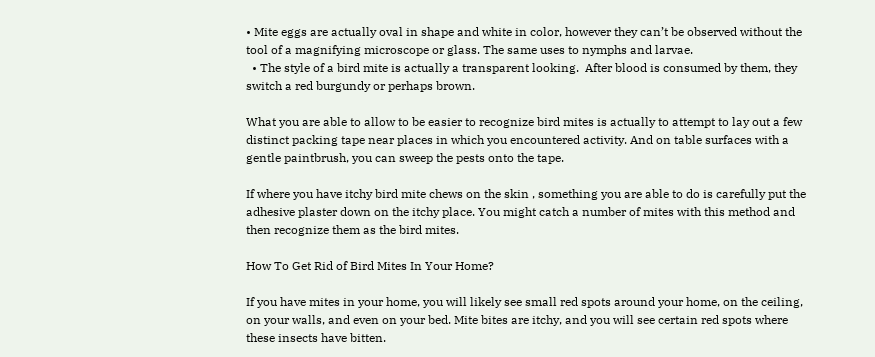• Mite eggs are actually oval in shape and white in color, however they can’t be observed without the tool of a magnifying microscope or glass. The same uses to nymphs and larvae.
  • The style of a bird mite is actually a transparent looking.  After blood is consumed by them, they switch a red burgundy or perhaps brown.

What you are able to allow to be easier to recognize bird mites is actually to attempt to lay out a few distinct packing tape near places in which you encountered activity. And on table surfaces with a gentle paintbrush, you can sweep the pests onto the tape.

If where you have itchy bird mite chews on the skin , something you are able to do is carefully put the adhesive plaster down on the itchy place. You might catch a number of mites with this method and then recognize them as the bird mites.

How To Get Rid of Bird Mites In Your Home?

If you have mites in your home, you will likely see small red spots around your home, on the ceiling, on your walls, and even on your bed. Mite bites are itchy, and you will see certain red spots where these insects have bitten.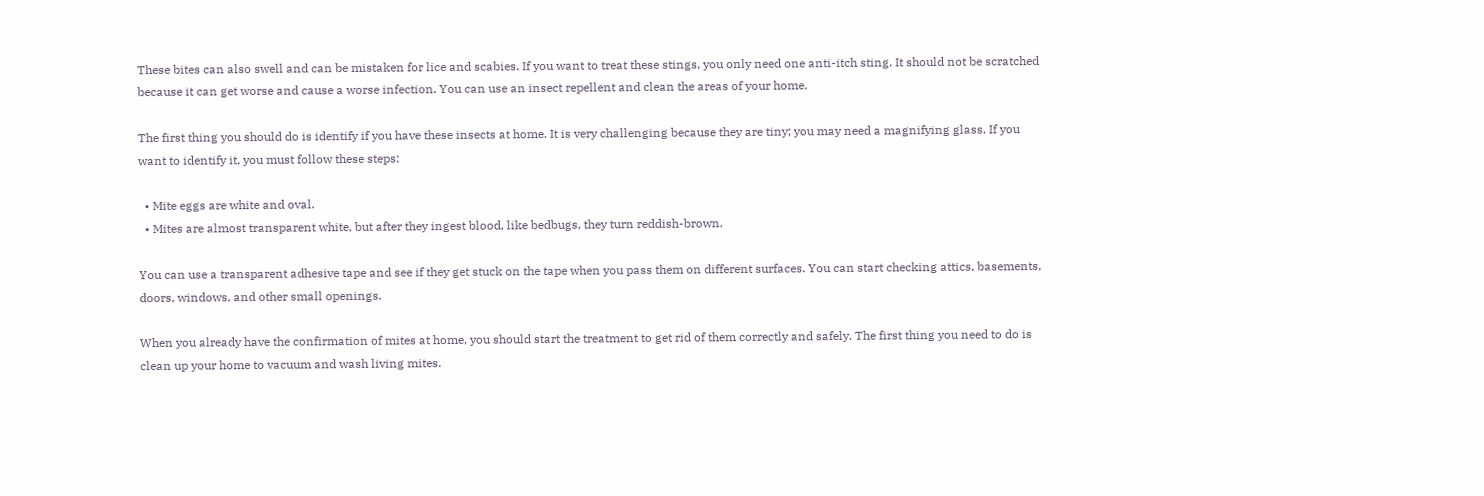These bites can also swell and can be mistaken for lice and scabies. If you want to treat these stings, you only need one anti-itch sting. It should not be scratched because it can get worse and cause a worse infection. You can use an insect repellent and clean the areas of your home.

The first thing you should do is identify if you have these insects at home. It is very challenging because they are tiny; you may need a magnifying glass. If you want to identify it, you must follow these steps:

  • Mite eggs are white and oval.
  • Mites are almost transparent white, but after they ingest blood, like bedbugs, they turn reddish-brown.

You can use a transparent adhesive tape and see if they get stuck on the tape when you pass them on different surfaces. You can start checking attics, basements, doors, windows, and other small openings.

When you already have the confirmation of mites at home, you should start the treatment to get rid of them correctly and safely. The first thing you need to do is clean up your home to vacuum and wash living mites.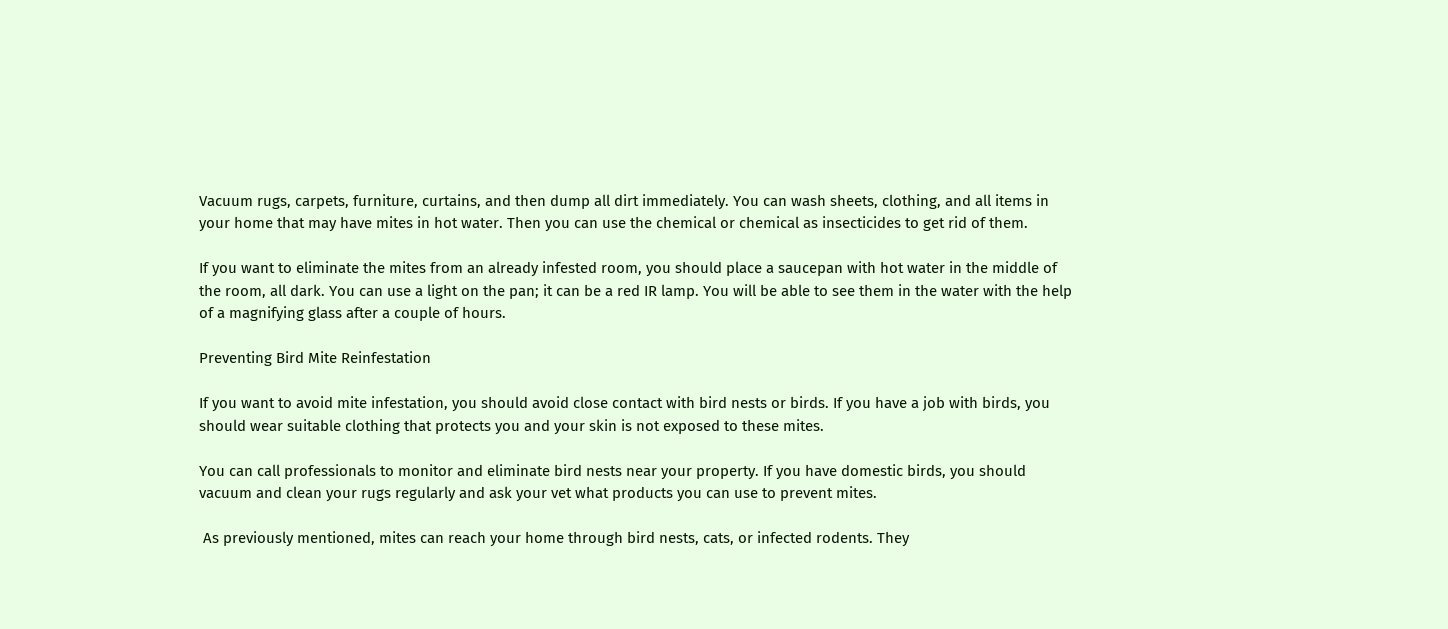Vacuum rugs, carpets, furniture, curtains, and then dump all dirt immediately. You can wash sheets, clothing, and all items in your home that may have mites in hot water. Then you can use the chemical or chemical as insecticides to get rid of them.

If you want to eliminate the mites from an already infested room, you should place a saucepan with hot water in the middle of the room, all dark. You can use a light on the pan; it can be a red IR lamp. You will be able to see them in the water with the help of a magnifying glass after a couple of hours.

Preventing Bird Mite Reinfestation

If you want to avoid mite infestation, you should avoid close contact with bird nests or birds. If you have a job with birds, you should wear suitable clothing that protects you and your skin is not exposed to these mites.

You can call professionals to monitor and eliminate bird nests near your property. If you have domestic birds, you should vacuum and clean your rugs regularly and ask your vet what products you can use to prevent mites.

 As previously mentioned, mites can reach your home through bird nests, cats, or infected rodents. They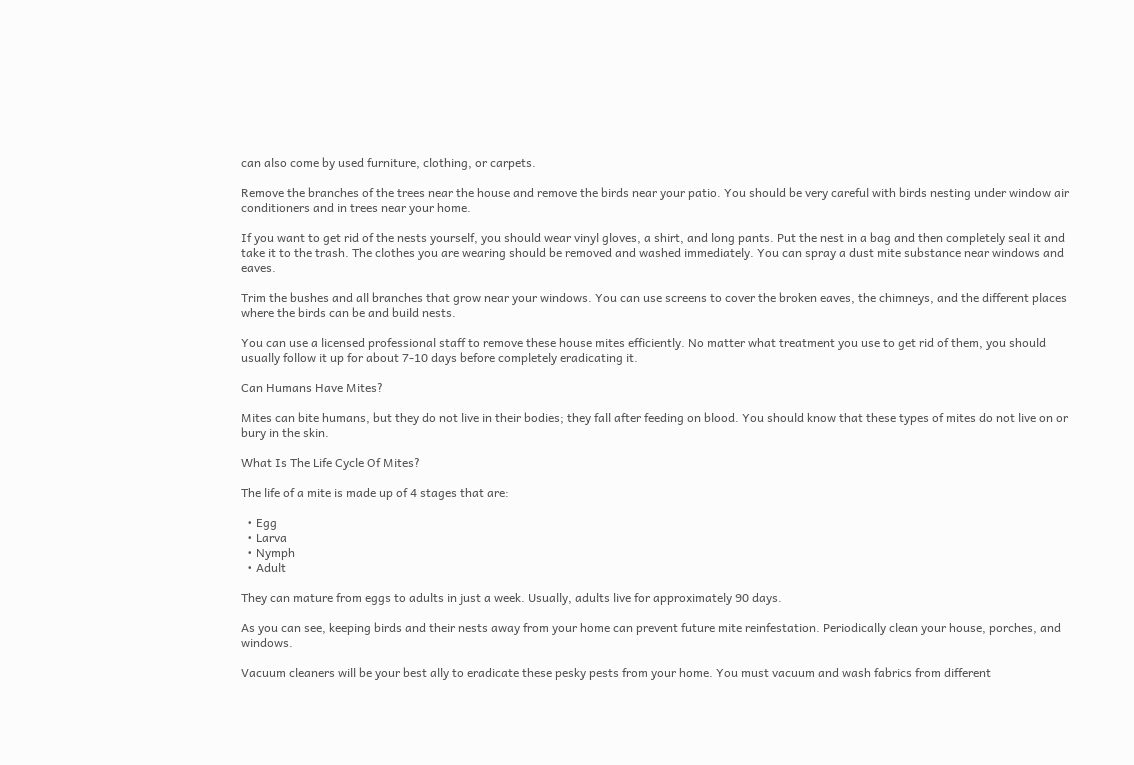can also come by used furniture, clothing, or carpets.

Remove the branches of the trees near the house and remove the birds near your patio. You should be very careful with birds nesting under window air conditioners and in trees near your home.

If you want to get rid of the nests yourself, you should wear vinyl gloves, a shirt, and long pants. Put the nest in a bag and then completely seal it and take it to the trash. The clothes you are wearing should be removed and washed immediately. You can spray a dust mite substance near windows and eaves.

Trim the bushes and all branches that grow near your windows. You can use screens to cover the broken eaves, the chimneys, and the different places where the birds can be and build nests.

You can use a licensed professional staff to remove these house mites efficiently. No matter what treatment you use to get rid of them, you should usually follow it up for about 7-10 days before completely eradicating it.

Can Humans Have Mites?

Mites can bite humans, but they do not live in their bodies; they fall after feeding on blood. You should know that these types of mites do not live on or bury in the skin.

What Is The Life Cycle Of Mites?

The life of a mite is made up of 4 stages that are:

  • Egg
  • Larva
  • Nymph
  • Adult

They can mature from eggs to adults in just a week. Usually, adults live for approximately 90 days.

As you can see, keeping birds and their nests away from your home can prevent future mite reinfestation. Periodically clean your house, porches, and windows.

Vacuum cleaners will be your best ally to eradicate these pesky pests from your home. You must vacuum and wash fabrics from different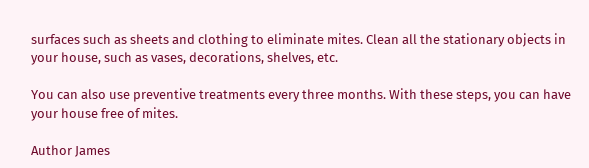surfaces such as sheets and clothing to eliminate mites. Clean all the stationary objects in your house, such as vases, decorations, shelves, etc.

You can also use preventive treatments every three months. With these steps, you can have your house free of mites.

Author James